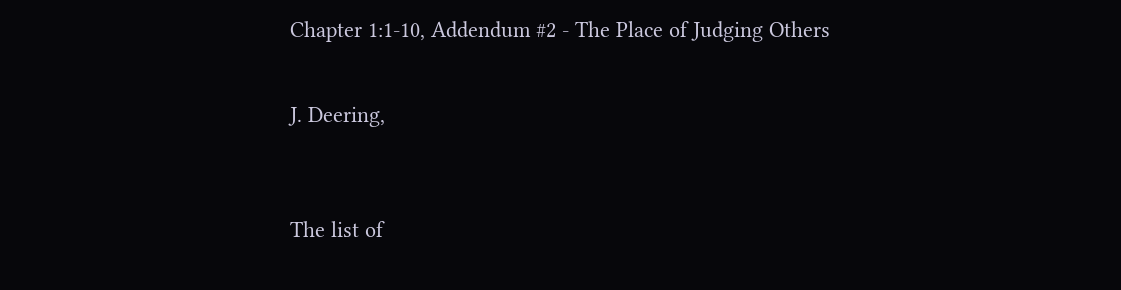Chapter 1:1-10, Addendum #2 - The Place of Judging Others


J. Deering,



The list of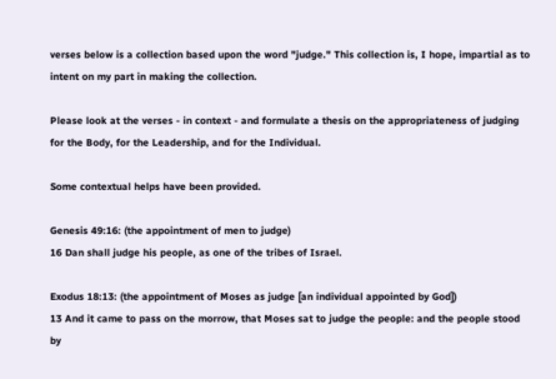verses below is a collection based upon the word "judge." This collection is, I hope, impartial as to intent on my part in making the collection.

Please look at the verses - in context - and formulate a thesis on the appropriateness of judging for the Body, for the Leadership, and for the Individual.

Some contextual helps have been provided.

Genesis 49:16: (the appointment of men to judge)
16 Dan shall judge his people, as one of the tribes of Israel.

Exodus 18:13: (the appointment of Moses as judge [an individual appointed by God])
13 And it came to pass on the morrow, that Moses sat to judge the people: and the people stood by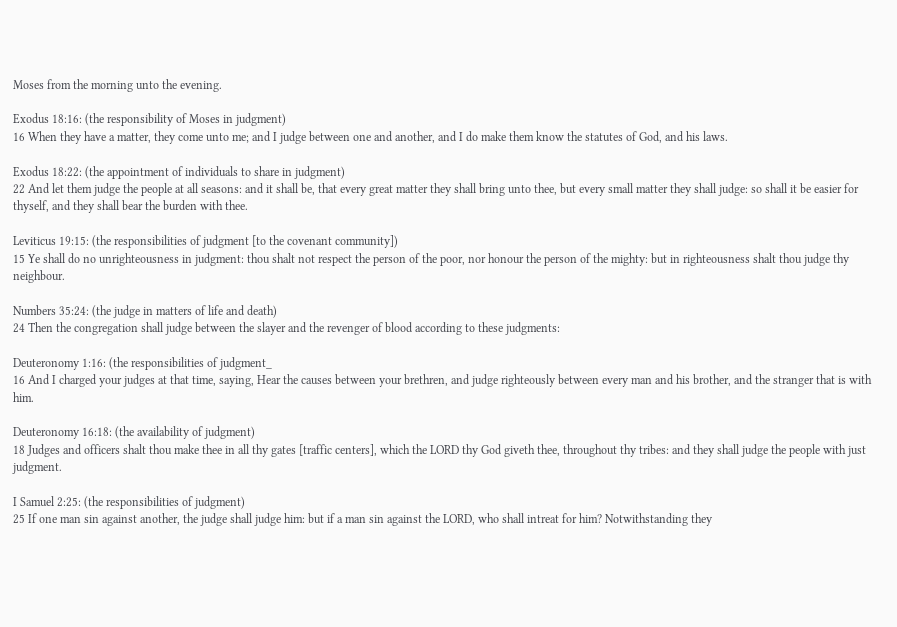Moses from the morning unto the evening.

Exodus 18:16: (the responsibility of Moses in judgment)
16 When they have a matter, they come unto me; and I judge between one and another, and I do make them know the statutes of God, and his laws.

Exodus 18:22: (the appointment of individuals to share in judgment)
22 And let them judge the people at all seasons: and it shall be, that every great matter they shall bring unto thee, but every small matter they shall judge: so shall it be easier for thyself, and they shall bear the burden with thee.

Leviticus 19:15: (the responsibilities of judgment [to the covenant community])
15 Ye shall do no unrighteousness in judgment: thou shalt not respect the person of the poor, nor honour the person of the mighty: but in righteousness shalt thou judge thy neighbour.

Numbers 35:24: (the judge in matters of life and death)
24 Then the congregation shall judge between the slayer and the revenger of blood according to these judgments:

Deuteronomy 1:16: (the responsibilities of judgment_
16 And I charged your judges at that time, saying, Hear the causes between your brethren, and judge righteously between every man and his brother, and the stranger that is with him.

Deuteronomy 16:18: (the availability of judgment)
18 Judges and officers shalt thou make thee in all thy gates [traffic centers], which the LORD thy God giveth thee, throughout thy tribes: and they shall judge the people with just judgment.

I Samuel 2:25: (the responsibilities of judgment)
25 If one man sin against another, the judge shall judge him: but if a man sin against the LORD, who shall intreat for him? Notwithstanding they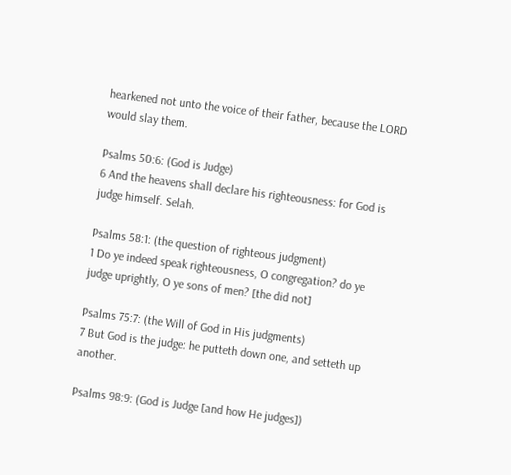hearkened not unto the voice of their father, because the LORD would slay them.

Psalms 50:6: (God is Judge)
6 And the heavens shall declare his righteousness: for God is judge himself. Selah.

Psalms 58:1: (the question of righteous judgment)
1 Do ye indeed speak righteousness, O congregation? do ye judge uprightly, O ye sons of men? [the did not]

Psalms 75:7: (the Will of God in His judgments)
7 But God is the judge: he putteth down one, and setteth up another.

Psalms 98:9: (God is Judge [and how He judges])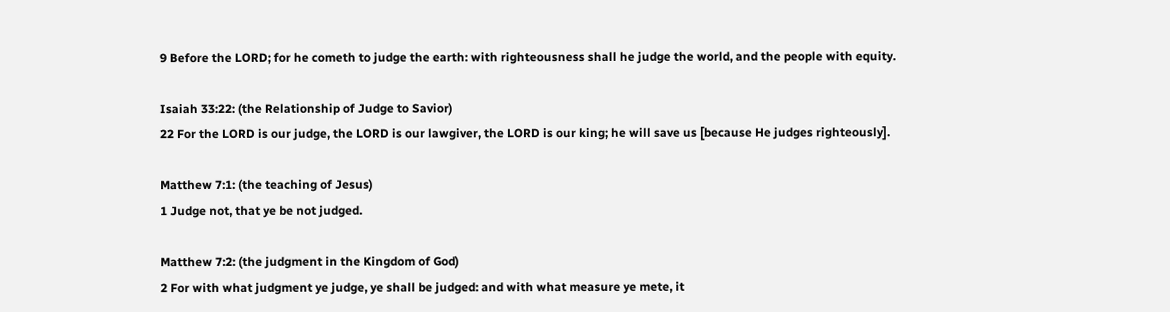9 Before the LORD; for he cometh to judge the earth: with righteousness shall he judge the world, and the people with equity.

Isaiah 33:22: (the Relationship of Judge to Savior)
22 For the LORD is our judge, the LORD is our lawgiver, the LORD is our king; he will save us [because He judges righteously].

Matthew 7:1: (the teaching of Jesus)
1 Judge not, that ye be not judged.

Matthew 7:2: (the judgment in the Kingdom of God)
2 For with what judgment ye judge, ye shall be judged: and with what measure ye mete, it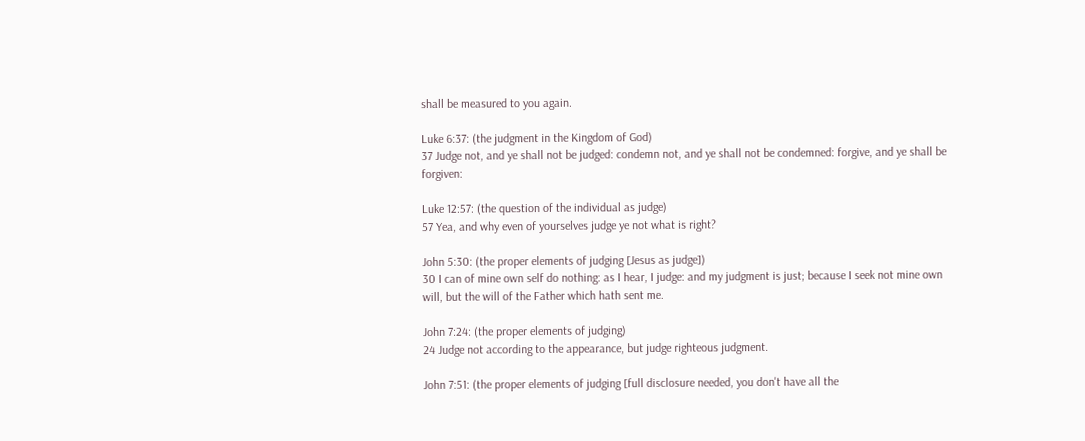shall be measured to you again.

Luke 6:37: (the judgment in the Kingdom of God)
37 Judge not, and ye shall not be judged: condemn not, and ye shall not be condemned: forgive, and ye shall be forgiven:

Luke 12:57: (the question of the individual as judge)
57 Yea, and why even of yourselves judge ye not what is right?

John 5:30: (the proper elements of judging [Jesus as judge])
30 I can of mine own self do nothing: as I hear, I judge: and my judgment is just; because I seek not mine own will, but the will of the Father which hath sent me.

John 7:24: (the proper elements of judging)
24 Judge not according to the appearance, but judge righteous judgment.

John 7:51: (the proper elements of judging [full disclosure needed, you don't have all the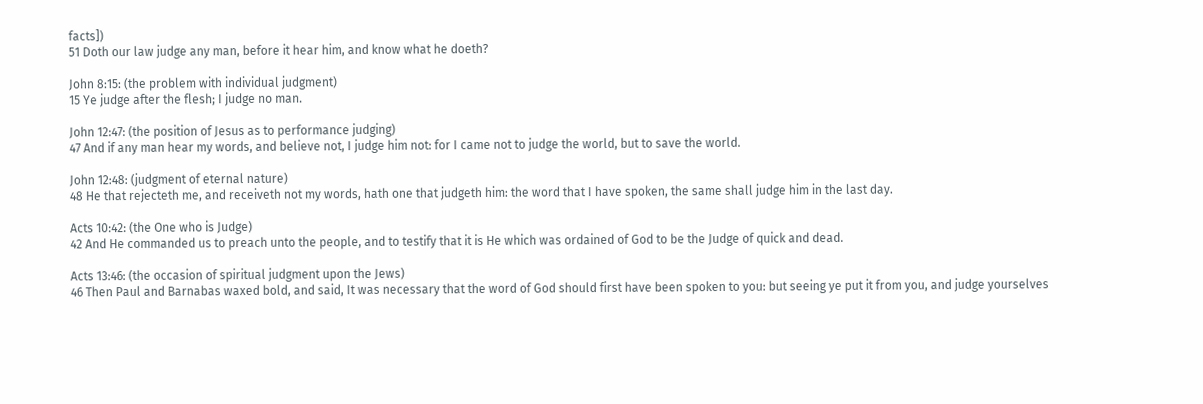facts])
51 Doth our law judge any man, before it hear him, and know what he doeth?

John 8:15: (the problem with individual judgment)
15 Ye judge after the flesh; I judge no man.

John 12:47: (the position of Jesus as to performance judging)
47 And if any man hear my words, and believe not, I judge him not: for I came not to judge the world, but to save the world.

John 12:48: (judgment of eternal nature)
48 He that rejecteth me, and receiveth not my words, hath one that judgeth him: the word that I have spoken, the same shall judge him in the last day.

Acts 10:42: (the One who is Judge)
42 And He commanded us to preach unto the people, and to testify that it is He which was ordained of God to be the Judge of quick and dead.

Acts 13:46: (the occasion of spiritual judgment upon the Jews)
46 Then Paul and Barnabas waxed bold, and said, It was necessary that the word of God should first have been spoken to you: but seeing ye put it from you, and judge yourselves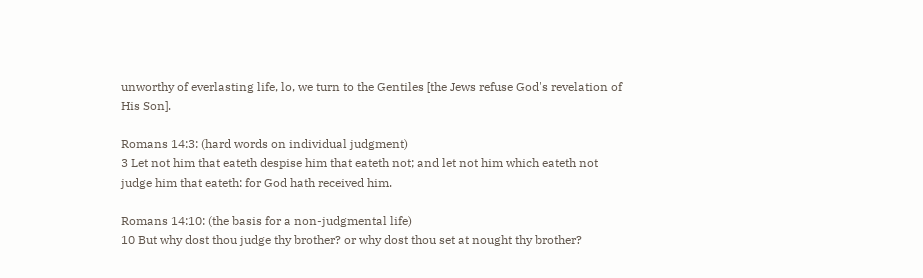unworthy of everlasting life, lo, we turn to the Gentiles [the Jews refuse God's revelation of His Son].

Romans 14:3: (hard words on individual judgment)
3 Let not him that eateth despise him that eateth not; and let not him which eateth not judge him that eateth: for God hath received him.

Romans 14:10: (the basis for a non-judgmental life)
10 But why dost thou judge thy brother? or why dost thou set at nought thy brother?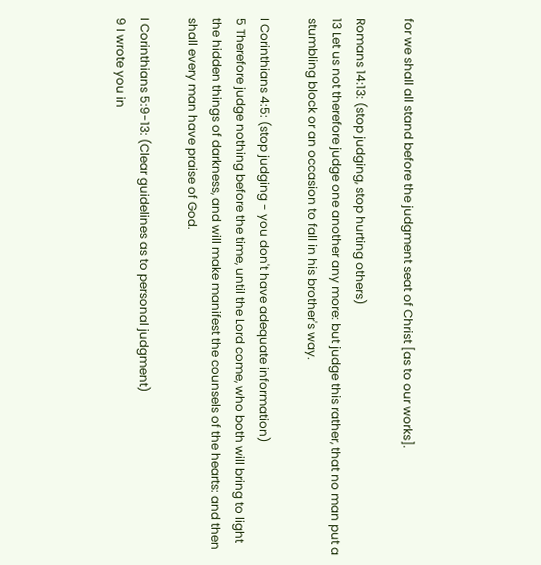for we shall all stand before the judgment seat of Christ [as to our works].

Romans 14:13: (stop judging, stop hurting others)
13 Let us not therefore judge one another any more: but judge this rather, that no man put a stumbling block or an occasion to fall in his brother's way.

I Corinthians 4:5: (stop judging - you don't have adequate information)
5 Therefore judge nothing before the time, until the Lord come, who both will bring to light the hidden things of darkness, and will make manifest the counsels of the hearts: and then shall every man have praise of God.

I Corinthians 5:9-13: (Clear guidelines as to personal judgment)
9 I wrote you in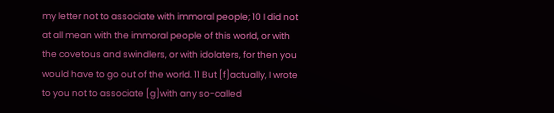my letter not to associate with immoral people; 10 I did not at all mean with the immoral people of this world, or with the covetous and swindlers, or with idolaters, for then you would have to go out of the world. 11 But [f]actually, I wrote to you not to associate [g]with any so-called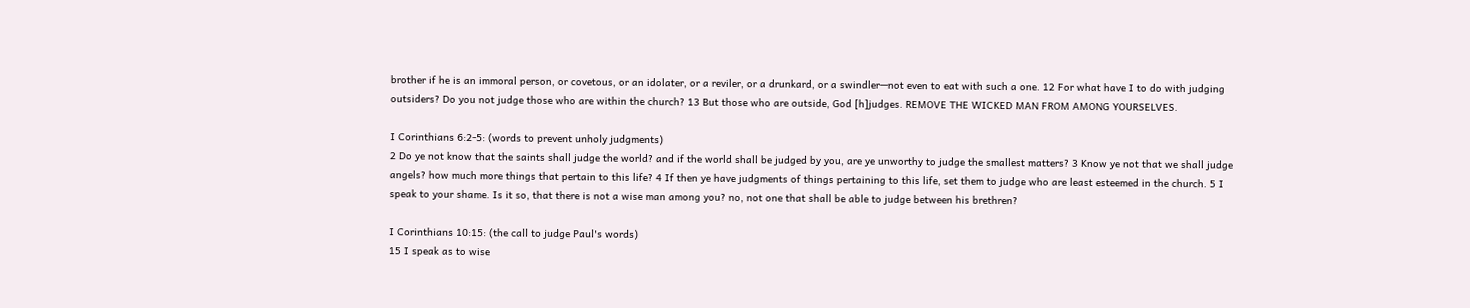brother if he is an immoral person, or covetous, or an idolater, or a reviler, or a drunkard, or a swindler—not even to eat with such a one. 12 For what have I to do with judging outsiders? Do you not judge those who are within the church? 13 But those who are outside, God [h]judges. REMOVE THE WICKED MAN FROM AMONG YOURSELVES.

I Corinthians 6:2-5: (words to prevent unholy judgments)
2 Do ye not know that the saints shall judge the world? and if the world shall be judged by you, are ye unworthy to judge the smallest matters? 3 Know ye not that we shall judge angels? how much more things that pertain to this life? 4 If then ye have judgments of things pertaining to this life, set them to judge who are least esteemed in the church. 5 I speak to your shame. Is it so, that there is not a wise man among you? no, not one that shall be able to judge between his brethren?

I Corinthians 10:15: (the call to judge Paul's words)
15 I speak as to wise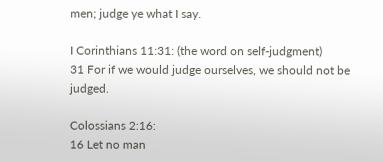men; judge ye what I say.

I Corinthians 11:31: (the word on self-judgment)
31 For if we would judge ourselves, we should not be judged.

Colossians 2:16:
16 Let no man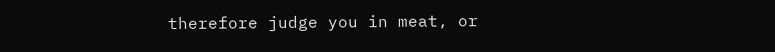therefore judge you in meat, or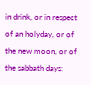in drink, or in respect of an holyday, or of the new moon, or of the sabbath days: